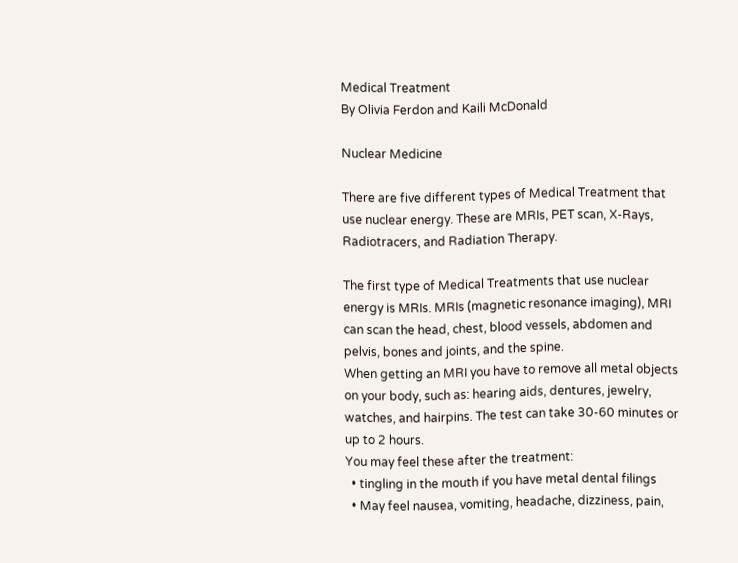Medical Treatment
By Olivia Ferdon and Kaili McDonald

Nuclear Medicine

There are five different types of Medical Treatment that use nuclear energy. These are MRIs, PET scan, X-Rays,
Radiotracers, and Radiation Therapy.

The first type of Medical Treatments that use nuclear energy is MRIs. MRIs (magnetic resonance imaging), MRI can scan the head, chest, blood vessels, abdomen and pelvis, bones and joints, and the spine.
When getting an MRI you have to remove all metal objects on your body, such as: hearing aids, dentures, jewelry, watches, and hairpins. The test can take 30-60 minutes or up to 2 hours.
You may feel these after the treatment:
  • tingling in the mouth if you have metal dental filings
  • May feel nausea, vomiting, headache, dizziness, pain,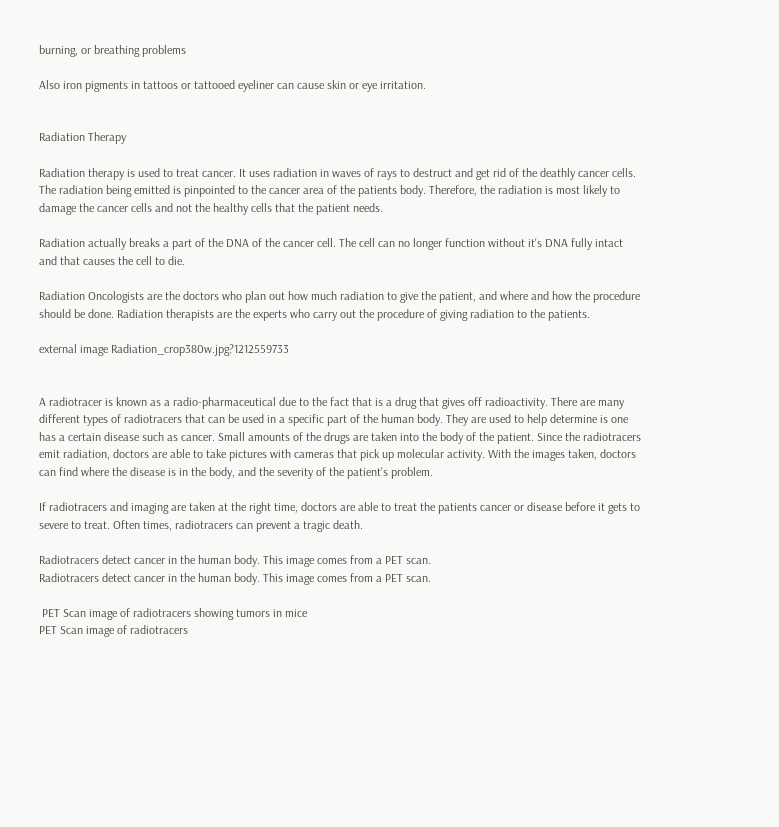burning, or breathing problems

Also iron pigments in tattoos or tattooed eyeliner can cause skin or eye irritation.


Radiation Therapy

Radiation therapy is used to treat cancer. It uses radiation in waves of rays to destruct and get rid of the deathly cancer cells. The radiation being emitted is pinpointed to the cancer area of the patients body. Therefore, the radiation is most likely to damage the cancer cells and not the healthy cells that the patient needs.

Radiation actually breaks a part of the DNA of the cancer cell. The cell can no longer function without it's DNA fully intact and that causes the cell to die.

Radiation Oncologists are the doctors who plan out how much radiation to give the patient, and where and how the procedure should be done. Radiation therapists are the experts who carry out the procedure of giving radiation to the patients.

external image Radiation_crop380w.jpg?1212559733


A radiotracer is known as a radio-pharmaceutical due to the fact that is a drug that gives off radioactivity. There are many different types of radiotracers that can be used in a specific part of the human body. They are used to help determine is one has a certain disease such as cancer. Small amounts of the drugs are taken into the body of the patient. Since the radiotracers emit radiation, doctors are able to take pictures with cameras that pick up molecular activity. With the images taken, doctors can find where the disease is in the body, and the severity of the patient's problem.

If radiotracers and imaging are taken at the right time, doctors are able to treat the patients cancer or disease before it gets to severe to treat. Often times, radiotracers can prevent a tragic death.

Radiotracers detect cancer in the human body. This image comes from a PET scan.
Radiotracers detect cancer in the human body. This image comes from a PET scan.

 PET Scan image of radiotracers showing tumors in mice
PET Scan image of radiotracers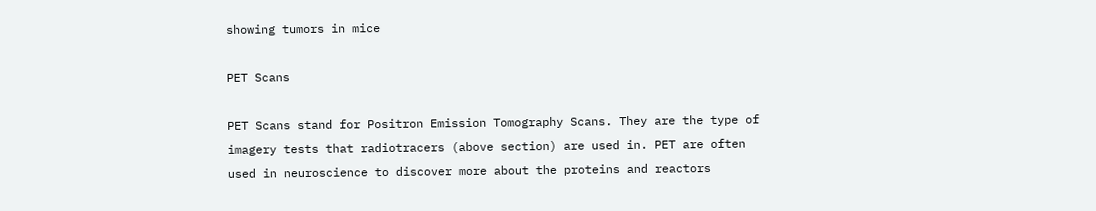showing tumors in mice

PET Scans

PET Scans stand for Positron Emission Tomography Scans. They are the type of imagery tests that radiotracers (above section) are used in. PET are often used in neuroscience to discover more about the proteins and reactors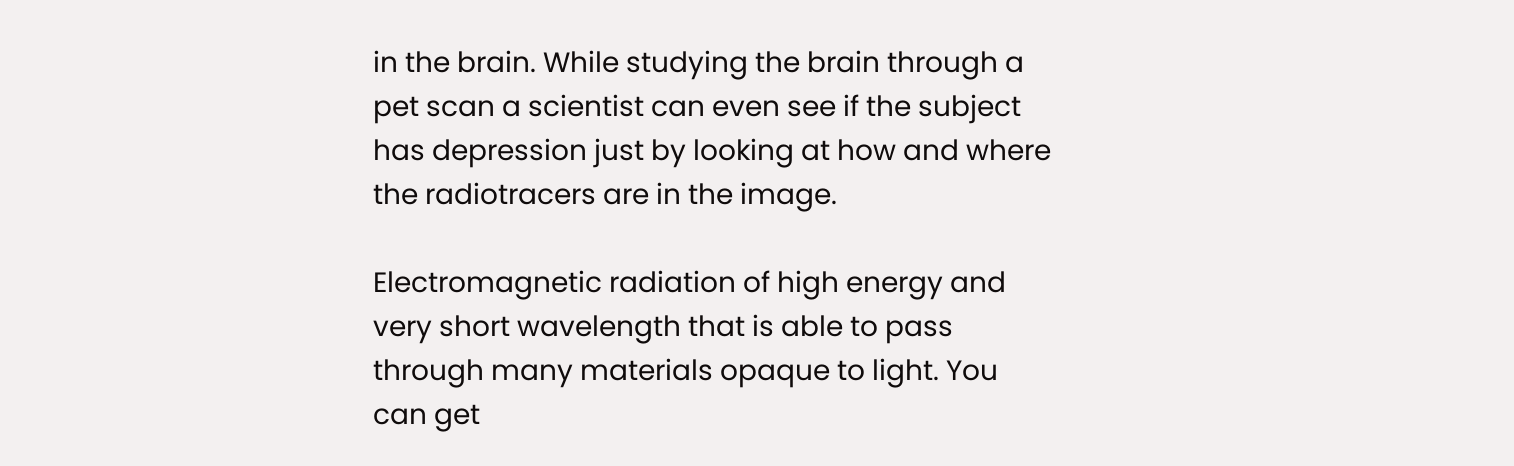in the brain. While studying the brain through a pet scan a scientist can even see if the subject has depression just by looking at how and where the radiotracers are in the image.

Electromagnetic radiation of high energy and very short wavelength that is able to pass through many materials opaque to light. You can get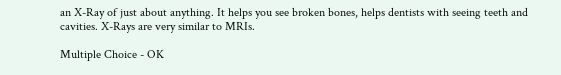an X-Ray of just about anything. It helps you see broken bones, helps dentists with seeing teeth and cavities. X-Rays are very similar to MRIs.

Multiple Choice - OK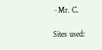~Mr. C.

Sites used: